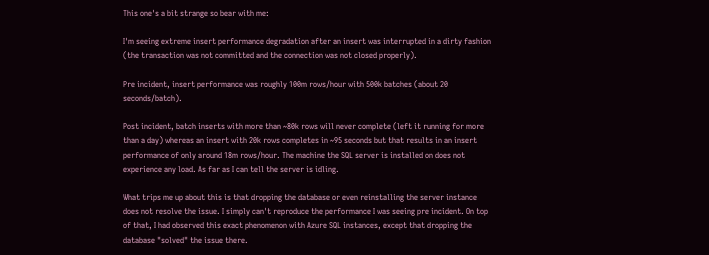This one's a bit strange so bear with me:

I'm seeing extreme insert performance degradation after an insert was interrupted in a dirty fashion (the transaction was not committed and the connection was not closed properly).

Pre incident, insert performance was roughly 100m rows/hour with 500k batches (about 20 seconds/batch).

Post incident, batch inserts with more than ~80k rows will never complete (left it running for more than a day) whereas an insert with 20k rows completes in ~95 seconds but that results in an insert performance of only around 18m rows/hour. The machine the SQL server is installed on does not experience any load. As far as I can tell the server is idling.

What trips me up about this is that dropping the database or even reinstalling the server instance does not resolve the issue. I simply can't reproduce the performance I was seeing pre incident. On top of that, I had observed this exact phenomenon with Azure SQL instances, except that dropping the database "solved" the issue there.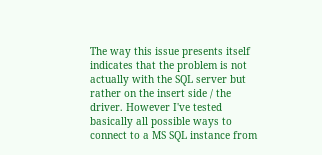The way this issue presents itself indicates that the problem is not actually with the SQL server but rather on the insert side / the driver. However I've tested basically all possible ways to connect to a MS SQL instance from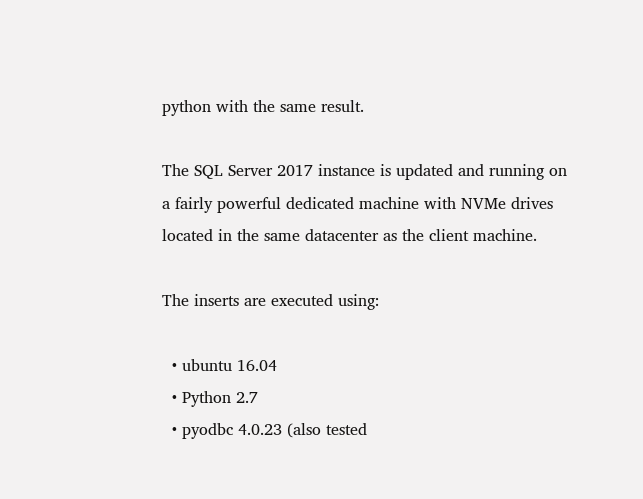python with the same result.

The SQL Server 2017 instance is updated and running on a fairly powerful dedicated machine with NVMe drives located in the same datacenter as the client machine.

The inserts are executed using:

  • ubuntu 16.04
  • Python 2.7
  • pyodbc 4.0.23 (also tested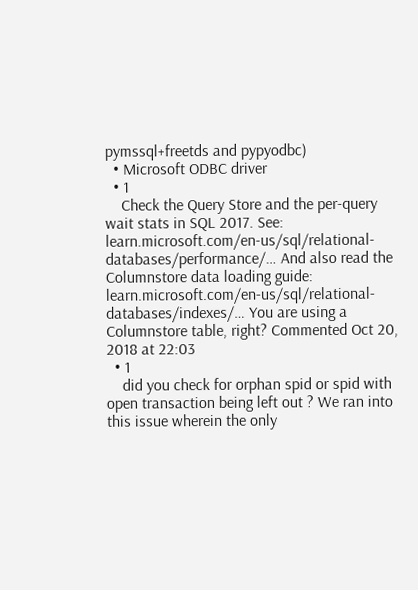pymssql+freetds and pypyodbc)
  • Microsoft ODBC driver
  • 1
    Check the Query Store and the per-query wait stats in SQL 2017. See: learn.microsoft.com/en-us/sql/relational-databases/performance/… And also read the Columnstore data loading guide: learn.microsoft.com/en-us/sql/relational-databases/indexes/… You are using a Columnstore table, right? Commented Oct 20, 2018 at 22:03
  • 1
    did you check for orphan spid or spid with open transaction being left out ? We ran into this issue wherein the only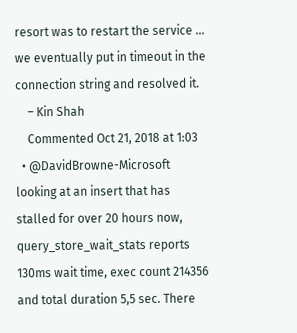resort was to restart the service ... we eventually put in timeout in the connection string and resolved it.
    – Kin Shah
    Commented Oct 21, 2018 at 1:03
  • @DavidBrowne-Microsoft looking at an insert that has stalled for over 20 hours now, query_store_wait_stats reports 130ms wait time, exec count 214356 and total duration 5,5 sec. There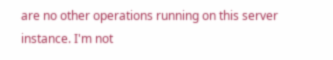are no other operations running on this server instance. I'm not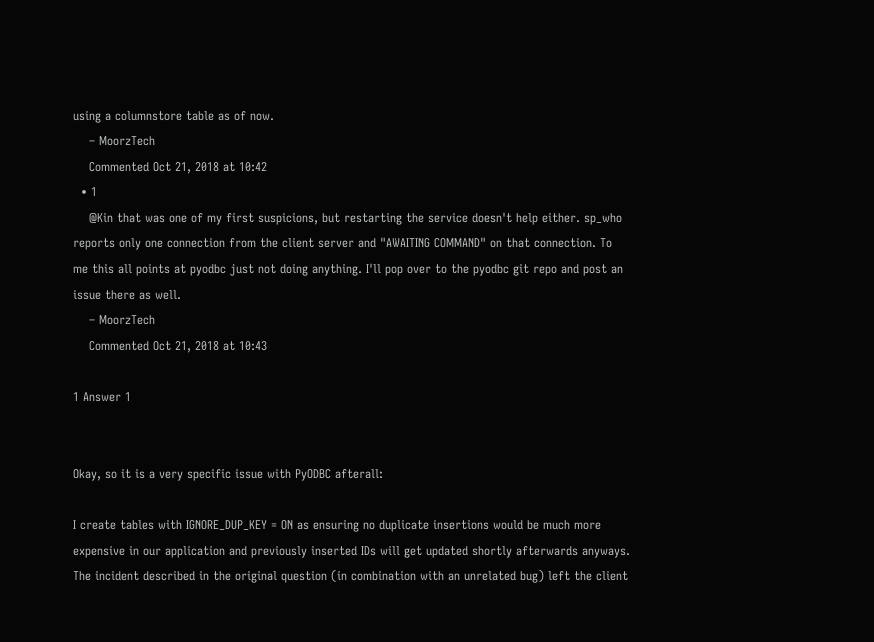using a columnstore table as of now.
    – MoorzTech
    Commented Oct 21, 2018 at 10:42
  • 1
    @Kin that was one of my first suspicions, but restarting the service doesn't help either. sp_who reports only one connection from the client server and "AWAITING COMMAND" on that connection. To me this all points at pyodbc just not doing anything. I'll pop over to the pyodbc git repo and post an issue there as well.
    – MoorzTech
    Commented Oct 21, 2018 at 10:43

1 Answer 1


Okay, so it is a very specific issue with PyODBC afterall:

I create tables with IGNORE_DUP_KEY = ON as ensuring no duplicate insertions would be much more expensive in our application and previously inserted IDs will get updated shortly afterwards anyways. The incident described in the original question (in combination with an unrelated bug) left the client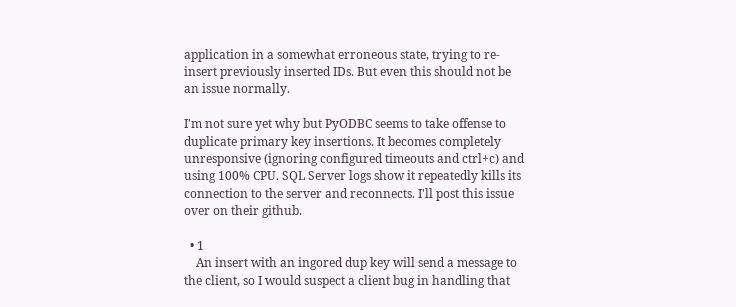application in a somewhat erroneous state, trying to re-insert previously inserted IDs. But even this should not be an issue normally.

I'm not sure yet why but PyODBC seems to take offense to duplicate primary key insertions. It becomes completely unresponsive (ignoring configured timeouts and ctrl+c) and using 100% CPU. SQL Server logs show it repeatedly kills its connection to the server and reconnects. I'll post this issue over on their github.

  • 1
    An insert with an ingored dup key will send a message to the client, so I would suspect a client bug in handling that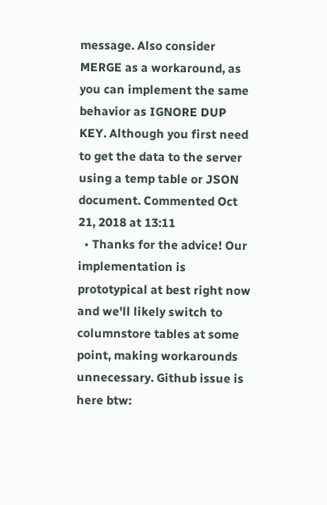message. Also consider MERGE as a workaround, as you can implement the same behavior as IGNORE DUP KEY. Although you first need to get the data to the server using a temp table or JSON document. Commented Oct 21, 2018 at 13:11
  • Thanks for the advice! Our implementation is prototypical at best right now and we'll likely switch to columnstore tables at some point, making workarounds unnecessary. Github issue is here btw: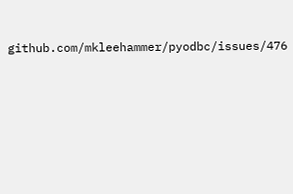github.com/mkleehammer/pyodbc/issues/476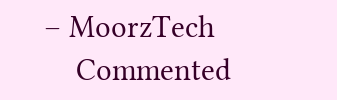– MoorzTech
    Commented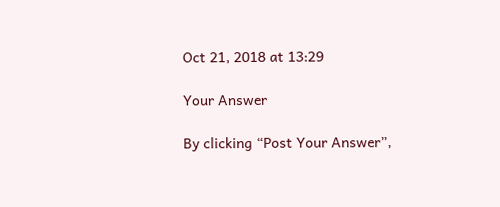Oct 21, 2018 at 13:29

Your Answer

By clicking “Post Your Answer”,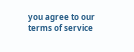you agree to our terms of service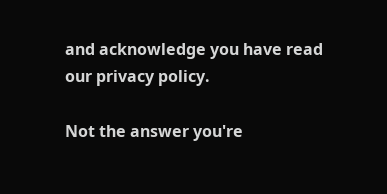and acknowledge you have read our privacy policy.

Not the answer you're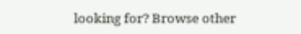looking for? Browse other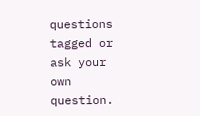questions tagged or ask your own question.